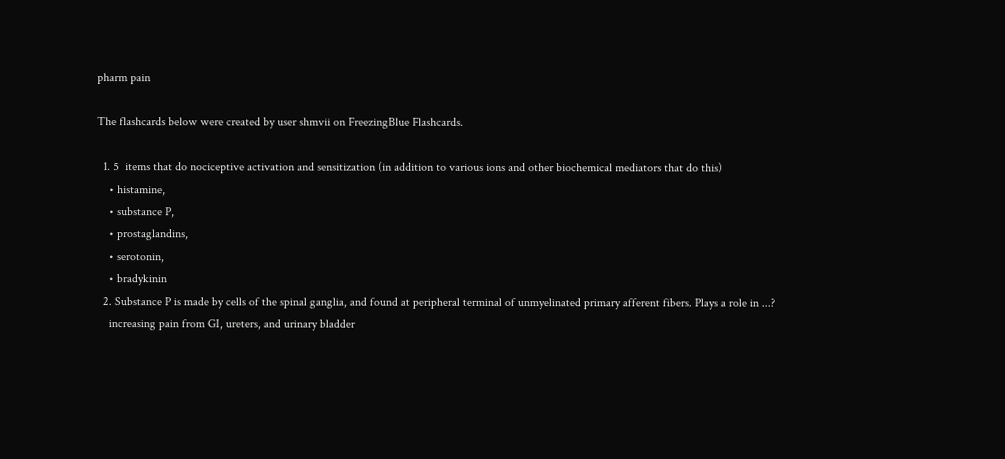pharm pain

The flashcards below were created by user shmvii on FreezingBlue Flashcards.

  1. 5  items that do nociceptive activation and sensitization (in addition to various ions and other biochemical mediators that do this)
    • histamine,
    • substance P,
    • prostaglandins,
    • serotonin,
    • bradykinin
  2. Substance P is made by cells of the spinal ganglia, and found at peripheral terminal of unmyelinated primary afferent fibers. Plays a role in ...?
    increasing pain from GI, ureters, and urinary bladder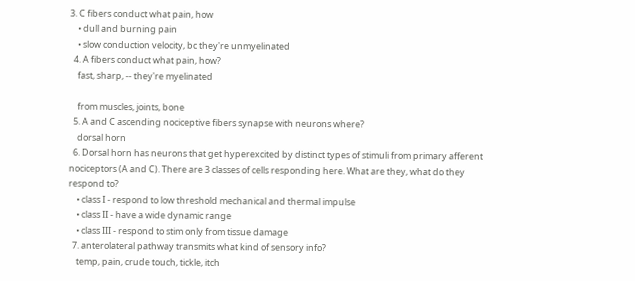3. C fibers conduct what pain, how
    • dull and burning pain
    • slow conduction velocity, bc they're unmyelinated
  4. A fibers conduct what pain, how?
    fast, sharp, -- they're myelinated

    from muscles, joints, bone
  5. A and C ascending nociceptive fibers synapse with neurons where?
    dorsal horn
  6. Dorsal horn has neurons that get hyperexcited by distinct types of stimuli from primary afferent nociceptors (A and C). There are 3 classes of cells responding here. What are they, what do they respond to?
    • class I - respond to low threshold mechanical and thermal impulse
    • class II - have a wide dynamic range
    • class III - respond to stim only from tissue damage
  7. anterolateral pathway transmits what kind of sensory info?
    temp, pain, crude touch, tickle, itch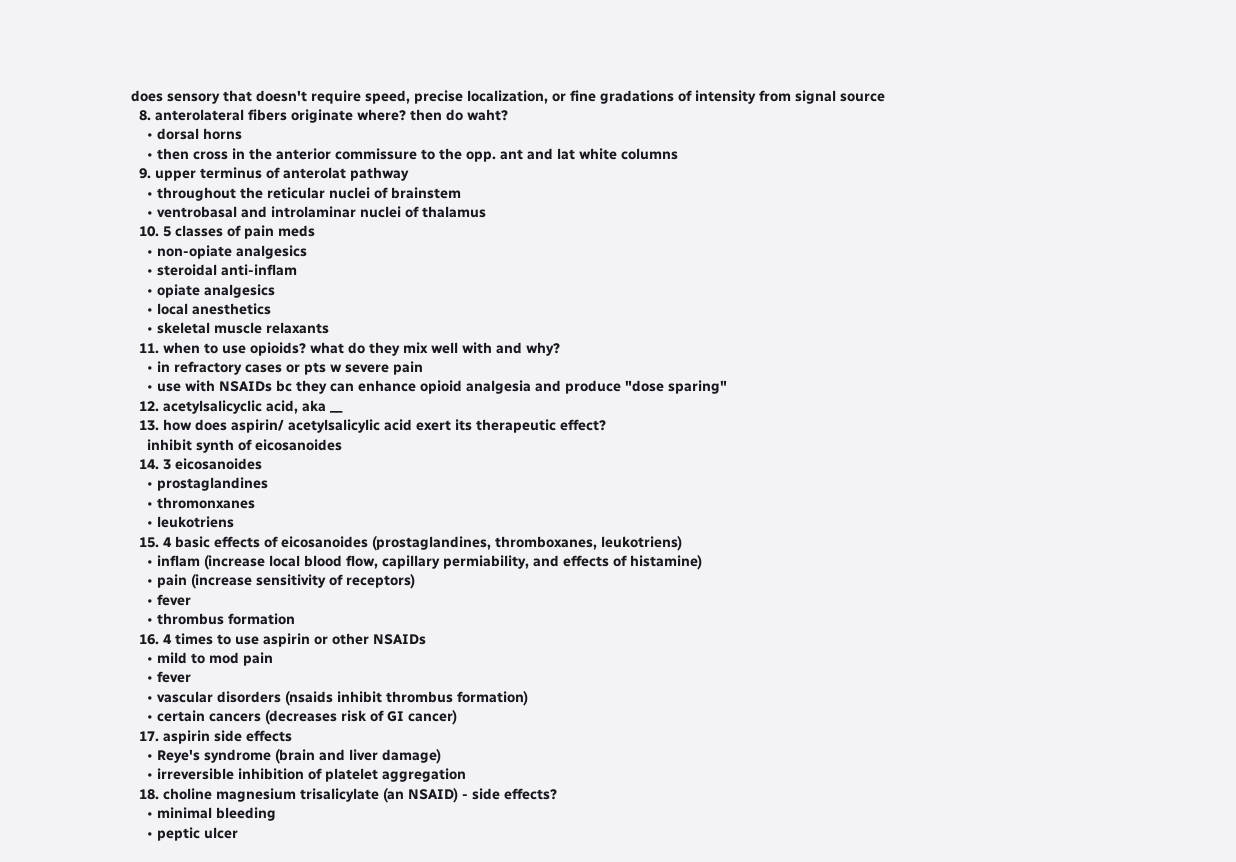does sensory that doesn't require speed, precise localization, or fine gradations of intensity from signal source
  8. anterolateral fibers originate where? then do waht?
    • dorsal horns
    • then cross in the anterior commissure to the opp. ant and lat white columns
  9. upper terminus of anterolat pathway
    • throughout the reticular nuclei of brainstem
    • ventrobasal and introlaminar nuclei of thalamus
  10. 5 classes of pain meds
    • non-opiate analgesics
    • steroidal anti-inflam
    • opiate analgesics
    • local anesthetics
    • skeletal muscle relaxants
  11. when to use opioids? what do they mix well with and why?
    • in refractory cases or pts w severe pain
    • use with NSAIDs bc they can enhance opioid analgesia and produce "dose sparing"
  12. acetylsalicyclic acid, aka __
  13. how does aspirin/ acetylsalicylic acid exert its therapeutic effect?
    inhibit synth of eicosanoides
  14. 3 eicosanoides
    • prostaglandines
    • thromonxanes
    • leukotriens
  15. 4 basic effects of eicosanoides (prostaglandines, thromboxanes, leukotriens)
    • inflam (increase local blood flow, capillary permiability, and effects of histamine)
    • pain (increase sensitivity of receptors)
    • fever
    • thrombus formation
  16. 4 times to use aspirin or other NSAIDs
    • mild to mod pain
    • fever
    • vascular disorders (nsaids inhibit thrombus formation)
    • certain cancers (decreases risk of GI cancer)
  17. aspirin side effects
    • Reye's syndrome (brain and liver damage)
    • irreversible inhibition of platelet aggregation
  18. choline magnesium trisalicylate (an NSAID) - side effects?
    • minimal bleeding
    • peptic ulcer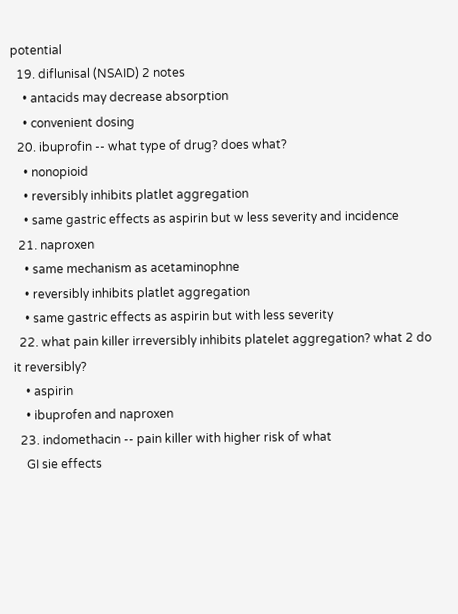potential
  19. diflunisal (NSAID) 2 notes
    • antacids may decrease absorption
    • convenient dosing
  20. ibuprofin -- what type of drug? does what?
    • nonopioid
    • reversibly inhibits platlet aggregation
    • same gastric effects as aspirin but w less severity and incidence
  21. naproxen
    • same mechanism as acetaminophne
    • reversibly inhibits platlet aggregation
    • same gastric effects as aspirin but with less severity
  22. what pain killer irreversibly inhibits platelet aggregation? what 2 do it reversibly?
    • aspirin
    • ibuprofen and naproxen
  23. indomethacin -- pain killer with higher risk of what
    GI sie effects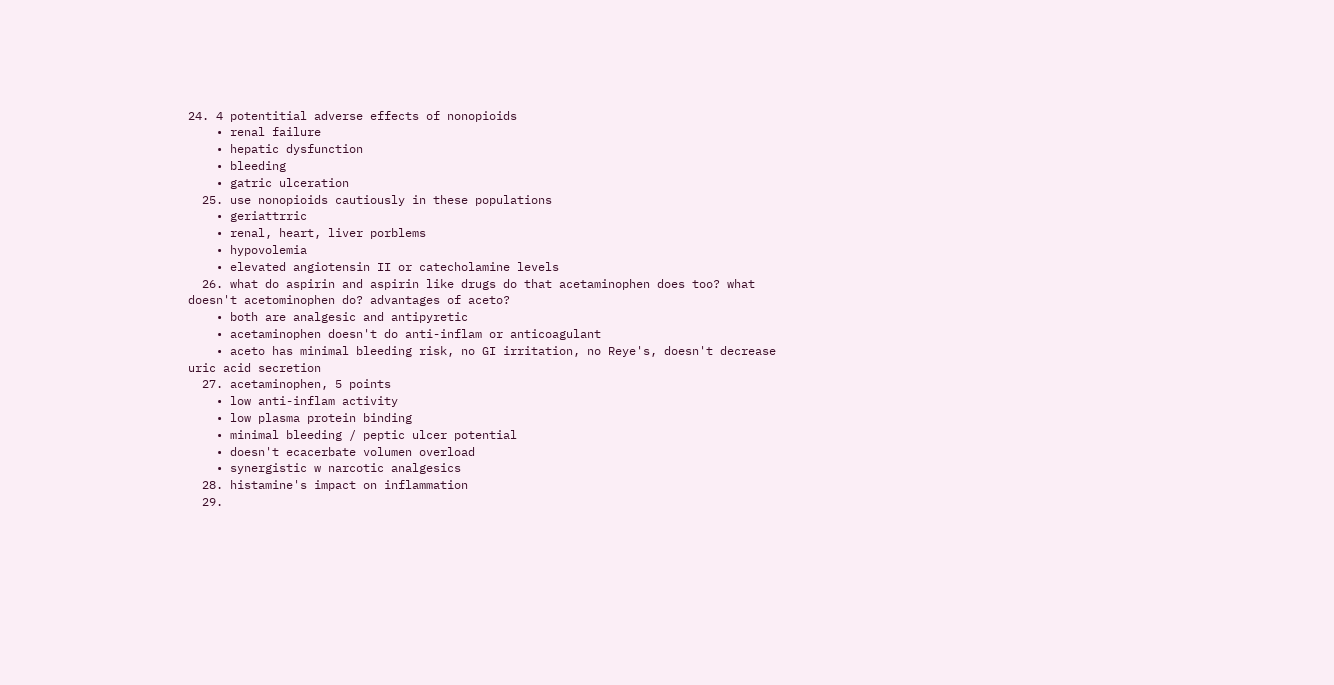24. 4 potentitial adverse effects of nonopioids
    • renal failure
    • hepatic dysfunction
    • bleeding
    • gatric ulceration
  25. use nonopioids cautiously in these populations
    • geriattrric
    • renal, heart, liver porblems
    • hypovolemia
    • elevated angiotensin II or catecholamine levels
  26. what do aspirin and aspirin like drugs do that acetaminophen does too? what doesn't acetominophen do? advantages of aceto?
    • both are analgesic and antipyretic
    • acetaminophen doesn't do anti-inflam or anticoagulant
    • aceto has minimal bleeding risk, no GI irritation, no Reye's, doesn't decrease uric acid secretion
  27. acetaminophen, 5 points
    • low anti-inflam activity
    • low plasma protein binding
    • minimal bleeding / peptic ulcer potential
    • doesn't ecacerbate volumen overload
    • synergistic w narcotic analgesics
  28. histamine's impact on inflammation
  29.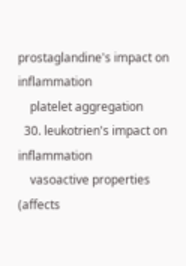prostaglandine's impact on inflammation
    platelet aggregation
  30. leukotrien's impact on inflammation
    vasoactive properties (affects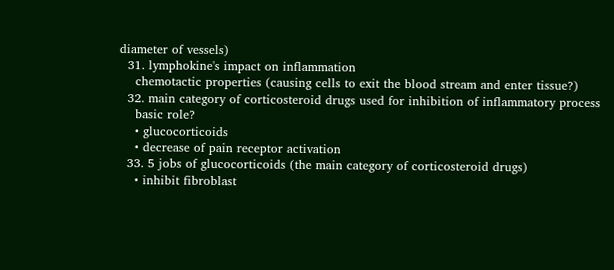diameter of vessels)
  31. lymphokine's impact on inflammation
    chemotactic properties (causing cells to exit the blood stream and enter tissue?)
  32. main category of corticosteroid drugs used for inhibition of inflammatory process
    basic role?
    • glucocorticoids
    • decrease of pain receptor activation
  33. 5 jobs of glucocorticoids (the main category of corticosteroid drugs)
    • inhibit fibroblast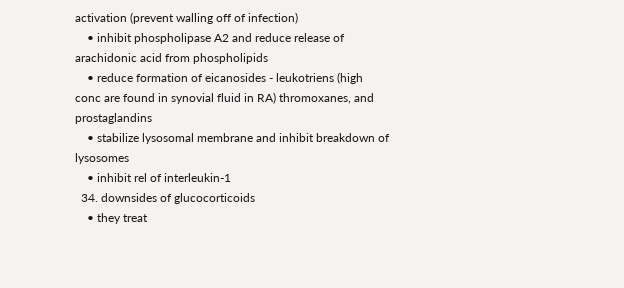activation (prevent walling off of infection)
    • inhibit phospholipase A2 and reduce release of arachidonic acid from phospholipids
    • reduce formation of eicanosides - leukotriens (high conc are found in synovial fluid in RA) thromoxanes, and prostaglandins
    • stabilize lysosomal membrane and inhibit breakdown of lysosomes
    • inhibit rel of interleukin-1
  34. downsides of glucocorticoids
    • they treat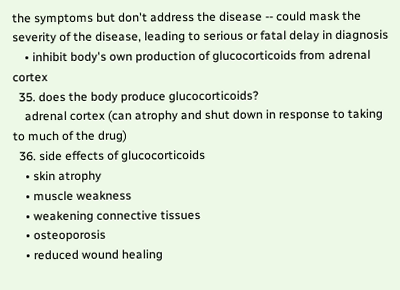the symptoms but don't address the disease -- could mask the severity of the disease, leading to serious or fatal delay in diagnosis
    • inhibit body's own production of glucocorticoids from adrenal cortex
  35. does the body produce glucocorticoids?
    adrenal cortex (can atrophy and shut down in response to taking to much of the drug)
  36. side effects of glucocorticoids
    • skin atrophy
    • muscle weakness
    • weakening connective tissues
    • osteoporosis
    • reduced wound healing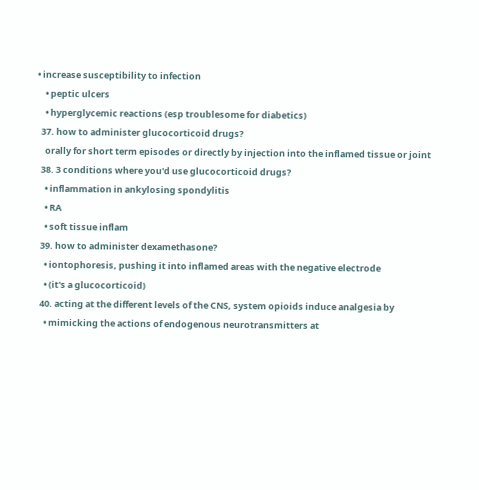• increase susceptibility to infection
    • peptic ulcers
    • hyperglycemic reactions (esp troublesome for diabetics)
  37. how to administer glucocorticoid drugs?
    orally for short term episodes or directly by injection into the inflamed tissue or joint
  38. 3 conditions where you'd use glucocorticoid drugs?
    • inflammation in ankylosing spondylitis
    • RA
    • soft tissue inflam
  39. how to administer dexamethasone?
    • iontophoresis, pushing it into inflamed areas with the negative electrode
    • (it's a glucocorticoid)
  40. acting at the different levels of the CNS, system opioids induce analgesia by
    • mimicking the actions of endogenous neurotransmitters at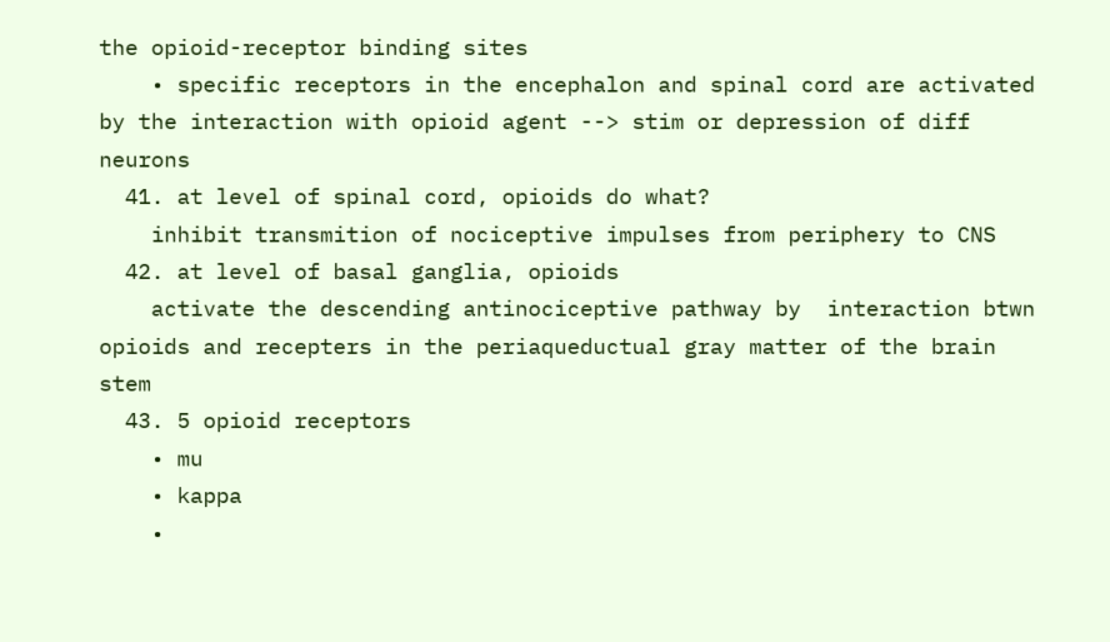the opioid-receptor binding sites
    • specific receptors in the encephalon and spinal cord are activated by the interaction with opioid agent --> stim or depression of diff neurons
  41. at level of spinal cord, opioids do what?
    inhibit transmition of nociceptive impulses from periphery to CNS
  42. at level of basal ganglia, opioids
    activate the descending antinociceptive pathway by  interaction btwn opioids and recepters in the periaqueductual gray matter of the brain stem
  43. 5 opioid receptors
    • mu
    • kappa
    •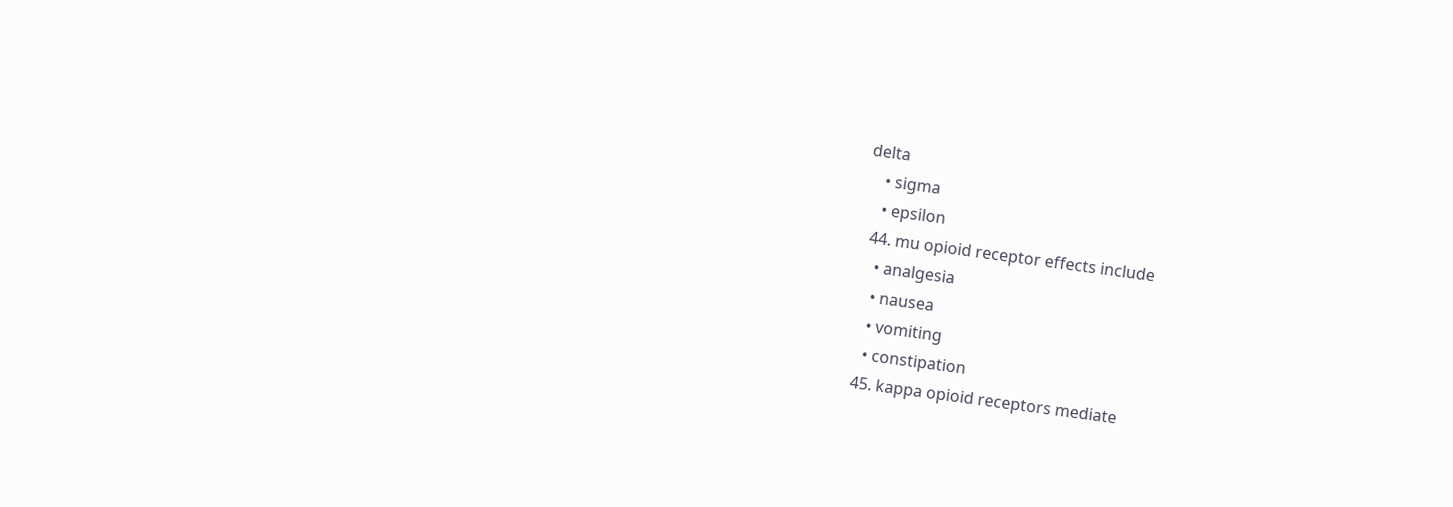delta
    • sigma
    • epsilon
  44. mu opioid receptor effects include
    • analgesia
    • nausea
    • vomiting
    • constipation
  45. kappa opioid receptors mediate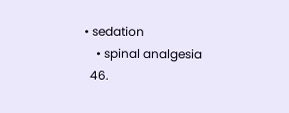• sedation
    • spinal analgesia
  46.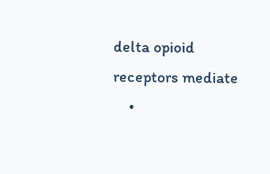delta opioid receptors mediate
    •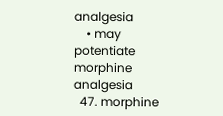analgesia
    • may potentiate morphine analgesia
  47. morphine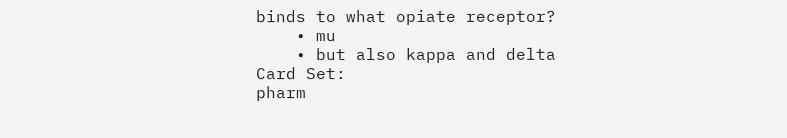binds to what opiate receptor?
    • mu
    • but also kappa and delta
Card Set:
pharm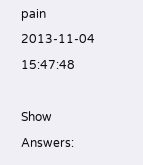pain
2013-11-04 15:47:48

Show Answers: